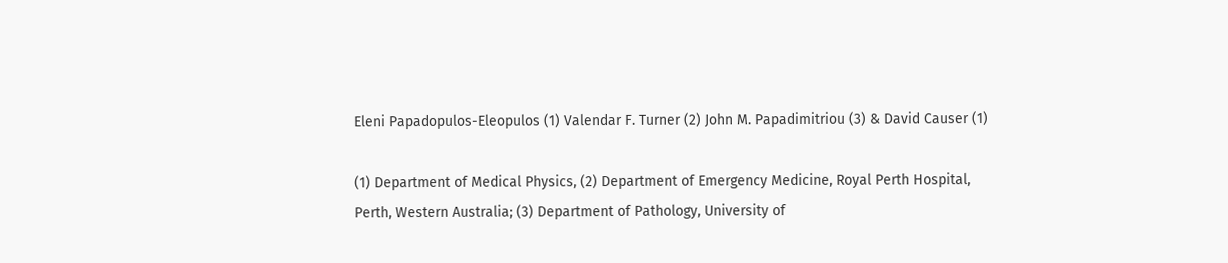Eleni Papadopulos-Eleopulos (1) Valendar F. Turner (2) John M. Papadimitriou (3) & David Causer (1)

(1) Department of Medical Physics, (2) Department of Emergency Medicine, Royal Perth Hospital, Perth, Western Australia; (3) Department of Pathology, University of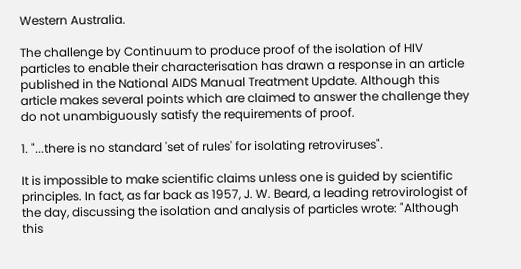Western Australia.

The challenge by Continuum to produce proof of the isolation of HIV particles to enable their characterisation has drawn a response in an article published in the National AIDS Manual Treatment Update. Although this article makes several points which are claimed to answer the challenge they do not unambiguously satisfy the requirements of proof.

1. "...there is no standard 'set of rules' for isolating retroviruses".

It is impossible to make scientific claims unless one is guided by scientific principles. In fact, as far back as 1957, J. W. Beard, a leading retrovirologist of the day, discussing the isolation and analysis of particles wrote: "Although this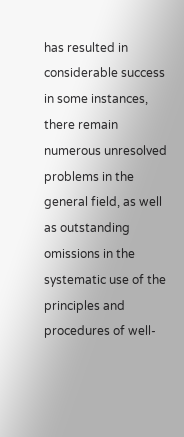has resulted in considerable success in some instances, there remain numerous unresolved problems in the general field, as well as outstanding omissions in the systematic use of the principles and procedures of well-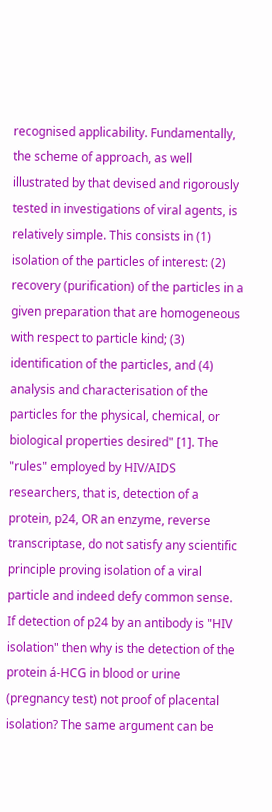recognised applicability. Fundamentally, the scheme of approach, as well illustrated by that devised and rigorously tested in investigations of viral agents, is relatively simple. This consists in (1) isolation of the particles of interest: (2) recovery (purification) of the particles in a given preparation that are homogeneous with respect to particle kind; (3) identification of the particles, and (4) analysis and characterisation of the particles for the physical, chemical, or biological properties desired" [1]. The "rules" employed by HIV/AIDS researchers, that is, detection of a protein, p24, OR an enzyme, reverse transcriptase, do not satisfy any scientific principle proving isolation of a viral particle and indeed defy common sense. If detection of p24 by an antibody is "HIV isolation" then why is the detection of the protein á-HCG in blood or urine (pregnancy test) not proof of placental isolation? The same argument can be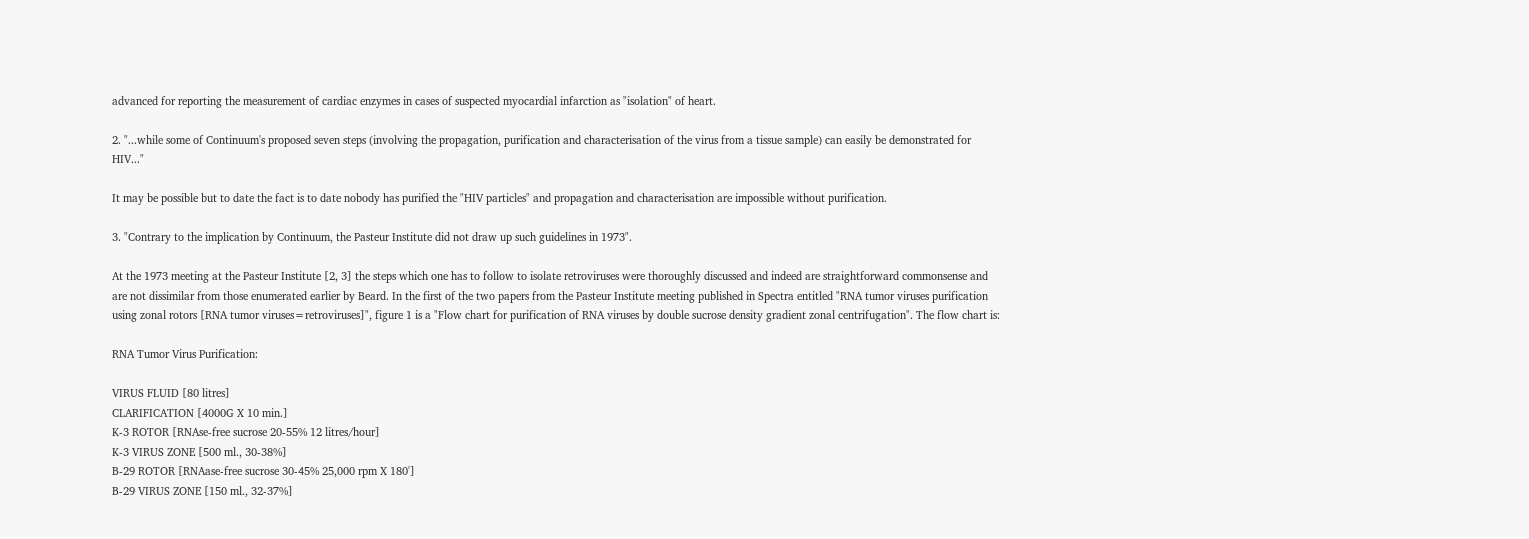advanced for reporting the measurement of cardiac enzymes in cases of suspected myocardial infarction as "isolation" of heart.

2. "...while some of Continuum's proposed seven steps (involving the propagation, purification and characterisation of the virus from a tissue sample) can easily be demonstrated for HIV..."

It may be possible but to date the fact is to date nobody has purified the "HIV particles" and propagation and characterisation are impossible without purification.

3. "Contrary to the implication by Continuum, the Pasteur Institute did not draw up such guidelines in 1973".

At the 1973 meeting at the Pasteur Institute [2, 3] the steps which one has to follow to isolate retroviruses were thoroughly discussed and indeed are straightforward commonsense and are not dissimilar from those enumerated earlier by Beard. In the first of the two papers from the Pasteur Institute meeting published in Spectra entitled "RNA tumor viruses purification using zonal rotors [RNA tumor viruses=retroviruses]", figure 1 is a "Flow chart for purification of RNA viruses by double sucrose density gradient zonal centrifugation". The flow chart is:

RNA Tumor Virus Purification:

VIRUS FLUID [80 litres]
CLARIFICATION [4000G X 10 min.]
K-3 ROTOR [RNAse-free sucrose 20-55% 12 litres/hour]
K-3 VIRUS ZONE [500 ml., 30-38%]
B-29 ROTOR [RNAase-free sucrose 30-45% 25,000 rpm X 180']
B-29 VIRUS ZONE [150 ml., 32-37%]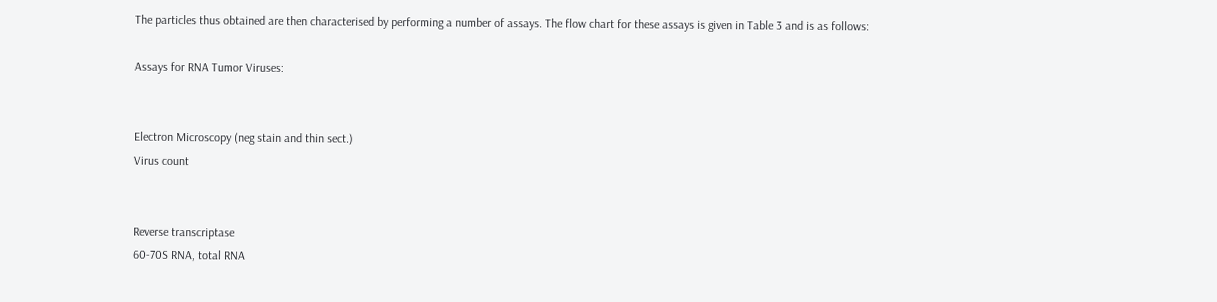The particles thus obtained are then characterised by performing a number of assays. The flow chart for these assays is given in Table 3 and is as follows:

Assays for RNA Tumor Viruses:


Electron Microscopy (neg stain and thin sect.)
Virus count


Reverse transcriptase
60-70S RNA, total RNA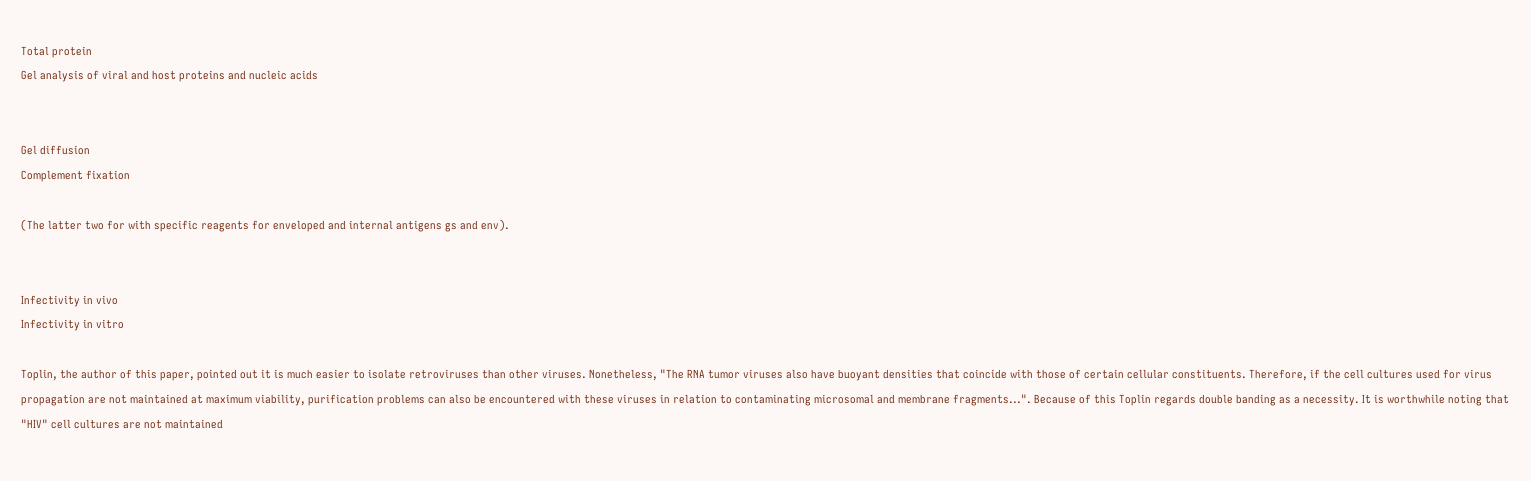Total protein
Gel analysis of viral and host proteins and nucleic acids


Gel diffusion
Complement fixation

(The latter two for with specific reagents for enveloped and internal antigens gs and env).


Infectivity in vivo
Infectivity in vitro

Toplin, the author of this paper, pointed out it is much easier to isolate retroviruses than other viruses. Nonetheless, "The RNA tumor viruses also have buoyant densities that coincide with those of certain cellular constituents. Therefore, if the cell cultures used for virus propagation are not maintained at maximum viability, purification problems can also be encountered with these viruses in relation to contaminating microsomal and membrane fragments...". Because of this Toplin regards double banding as a necessity. It is worthwhile noting that "HIV" cell cultures are not maintained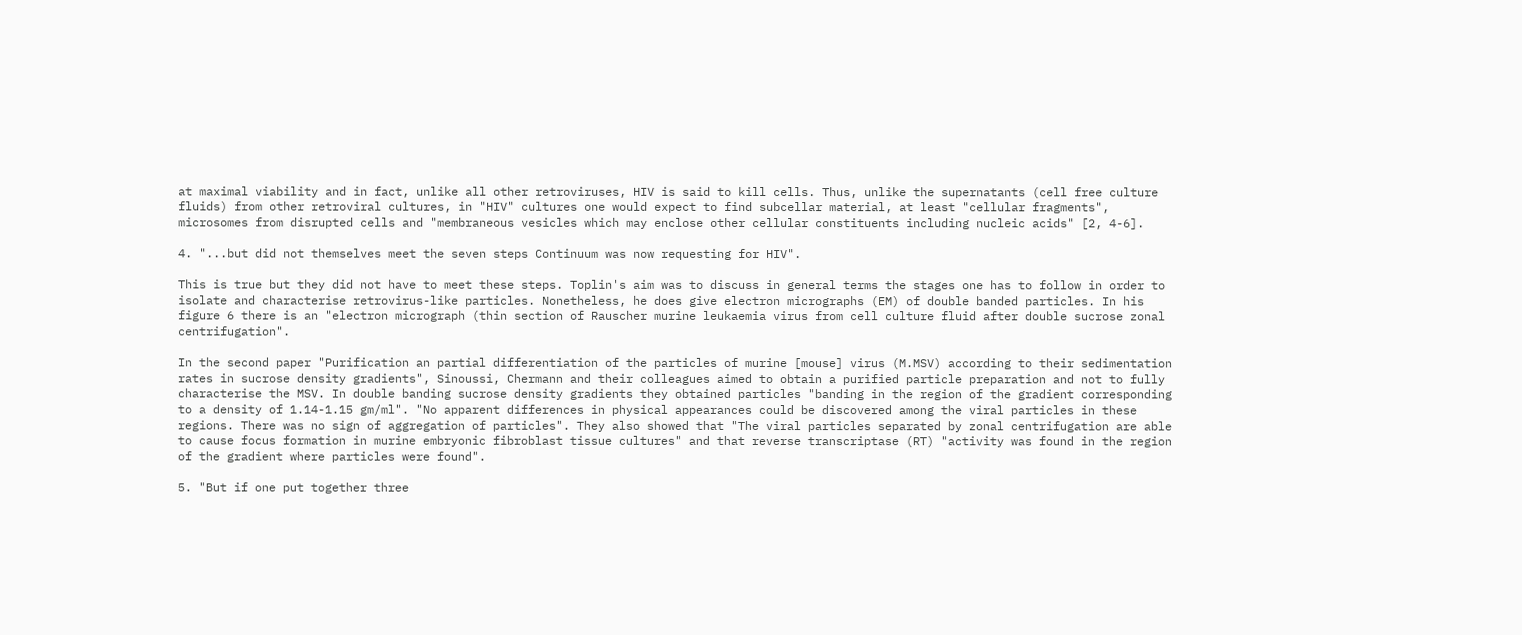at maximal viability and in fact, unlike all other retroviruses, HIV is said to kill cells. Thus, unlike the supernatants (cell free culture fluids) from other retroviral cultures, in "HIV" cultures one would expect to find subcellar material, at least "cellular fragments", microsomes from disrupted cells and "membraneous vesicles which may enclose other cellular constituents including nucleic acids" [2, 4-6].

4. "...but did not themselves meet the seven steps Continuum was now requesting for HIV".

This is true but they did not have to meet these steps. Toplin's aim was to discuss in general terms the stages one has to follow in order to isolate and characterise retrovirus-like particles. Nonetheless, he does give electron micrographs (EM) of double banded particles. In his figure 6 there is an "electron micrograph (thin section of Rauscher murine leukaemia virus from cell culture fluid after double sucrose zonal centrifugation".

In the second paper "Purification an partial differentiation of the particles of murine [mouse] virus (M.MSV) according to their sedimentation rates in sucrose density gradients", Sinoussi, Chermann and their colleagues aimed to obtain a purified particle preparation and not to fully characterise the MSV. In double banding sucrose density gradients they obtained particles "banding in the region of the gradient corresponding to a density of 1.14-1.15 gm/ml". "No apparent differences in physical appearances could be discovered among the viral particles in these regions. There was no sign of aggregation of particles". They also showed that "The viral particles separated by zonal centrifugation are able to cause focus formation in murine embryonic fibroblast tissue cultures" and that reverse transcriptase (RT) "activity was found in the region of the gradient where particles were found".

5. "But if one put together three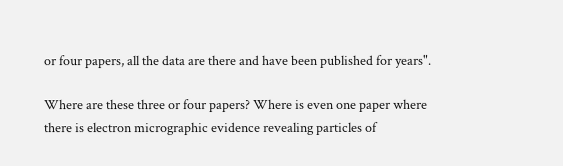or four papers, all the data are there and have been published for years".

Where are these three or four papers? Where is even one paper where there is electron micrographic evidence revealing particles of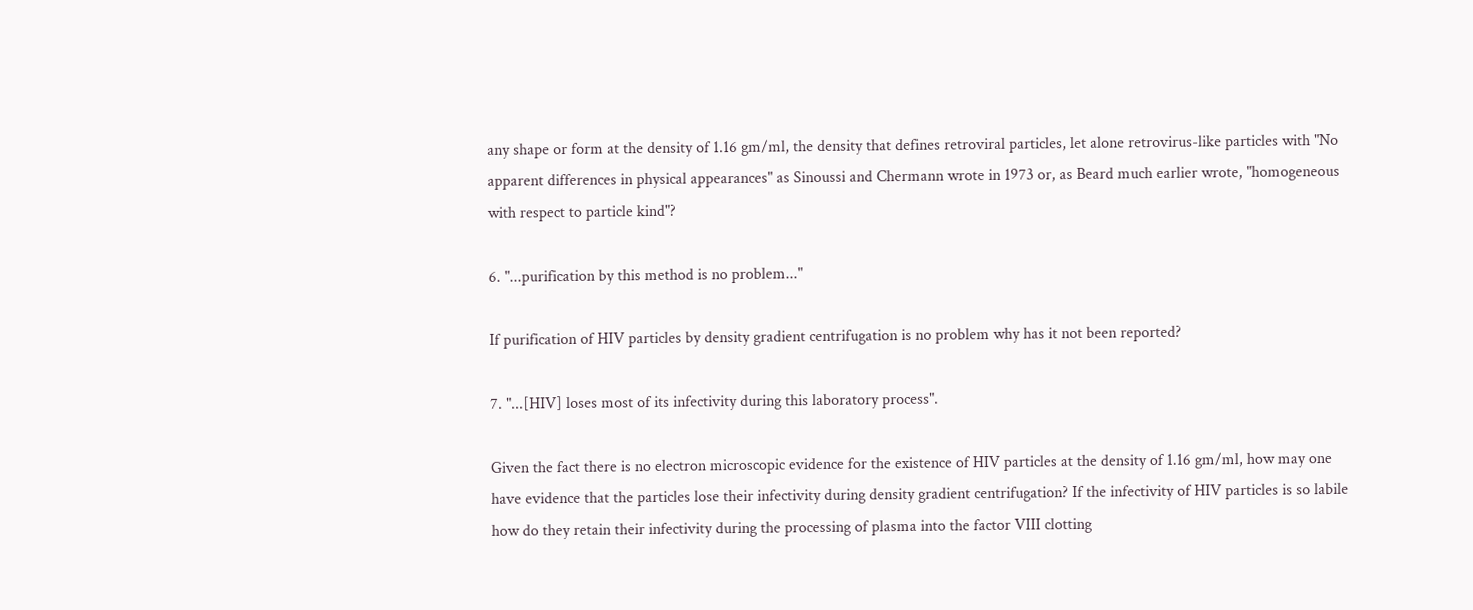any shape or form at the density of 1.16 gm/ml, the density that defines retroviral particles, let alone retrovirus-like particles with "No apparent differences in physical appearances" as Sinoussi and Chermann wrote in 1973 or, as Beard much earlier wrote, "homogeneous with respect to particle kind"?

6. "...purification by this method is no problem..."

If purification of HIV particles by density gradient centrifugation is no problem why has it not been reported?

7. "...[HIV] loses most of its infectivity during this laboratory process".

Given the fact there is no electron microscopic evidence for the existence of HIV particles at the density of 1.16 gm/ml, how may one have evidence that the particles lose their infectivity during density gradient centrifugation? If the infectivity of HIV particles is so labile how do they retain their infectivity during the processing of plasma into the factor VIII clotting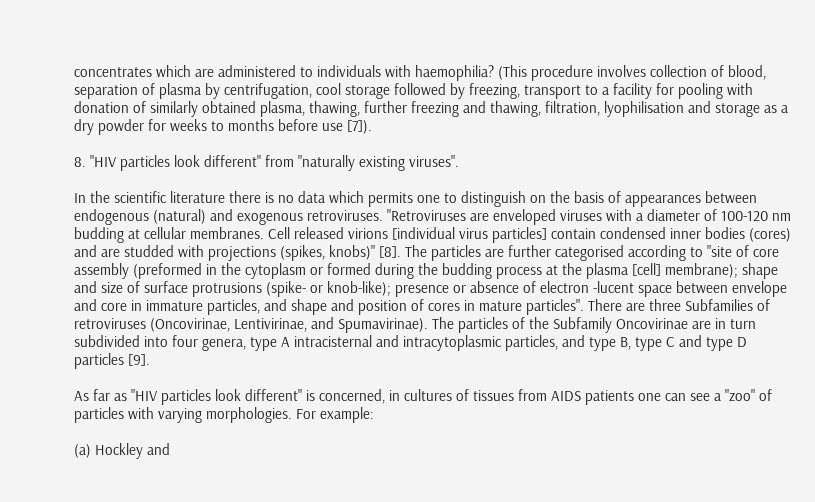concentrates which are administered to individuals with haemophilia? (This procedure involves collection of blood, separation of plasma by centrifugation, cool storage followed by freezing, transport to a facility for pooling with donation of similarly obtained plasma, thawing, further freezing and thawing, filtration, lyophilisation and storage as a dry powder for weeks to months before use [7]).

8. "HIV particles look different" from "naturally existing viruses".

In the scientific literature there is no data which permits one to distinguish on the basis of appearances between endogenous (natural) and exogenous retroviruses. "Retroviruses are enveloped viruses with a diameter of 100-120 nm budding at cellular membranes. Cell released virions [individual virus particles] contain condensed inner bodies (cores) and are studded with projections (spikes, knobs)" [8]. The particles are further categorised according to "site of core assembly (preformed in the cytoplasm or formed during the budding process at the plasma [cell] membrane); shape and size of surface protrusions (spike- or knob-like); presence or absence of electron -lucent space between envelope and core in immature particles, and shape and position of cores in mature particles". There are three Subfamilies of retroviruses (Oncovirinae, Lentivirinae, and Spumavirinae). The particles of the Subfamily Oncovirinae are in turn subdivided into four genera, type A intracisternal and intracytoplasmic particles, and type B, type C and type D particles [9].

As far as "HIV particles look different" is concerned, in cultures of tissues from AIDS patients one can see a "zoo" of particles with varying morphologies. For example:

(a) Hockley and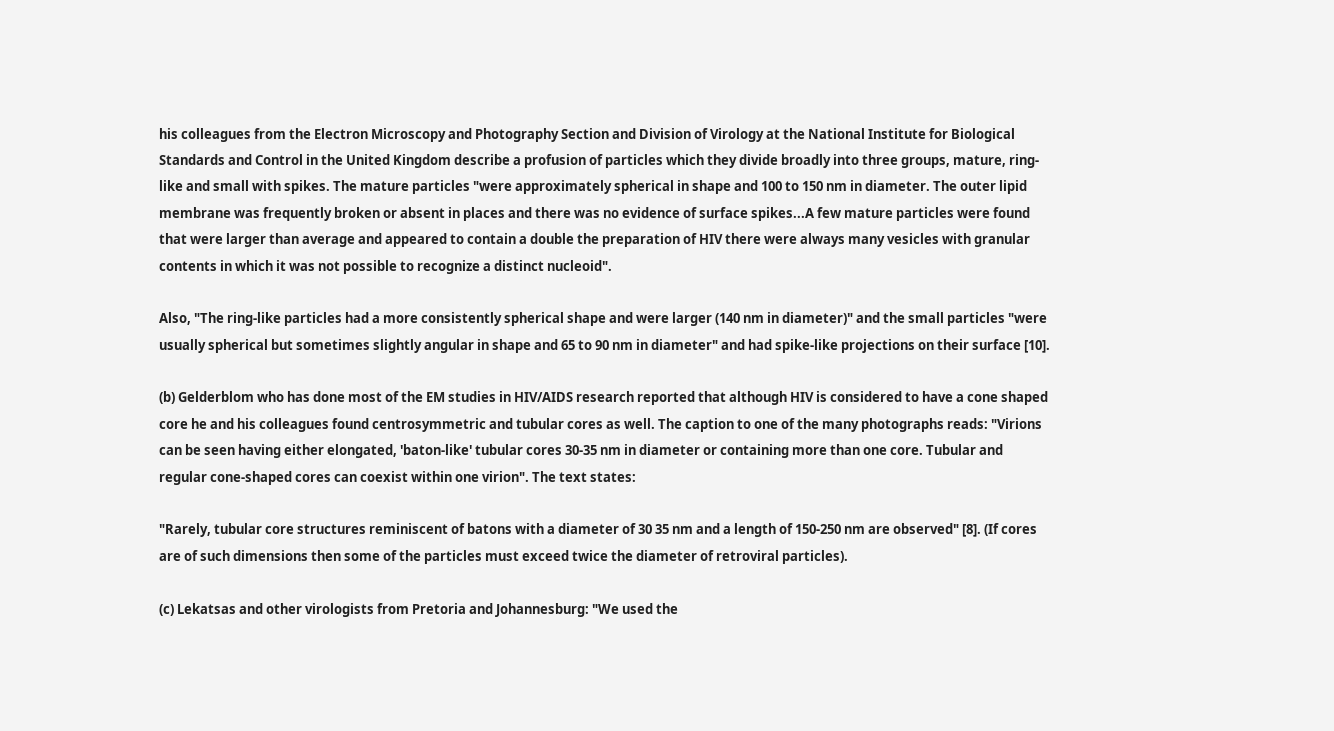his colleagues from the Electron Microscopy and Photography Section and Division of Virology at the National Institute for Biological Standards and Control in the United Kingdom describe a profusion of particles which they divide broadly into three groups, mature, ring-like and small with spikes. The mature particles "were approximately spherical in shape and 100 to 150 nm in diameter. The outer lipid membrane was frequently broken or absent in places and there was no evidence of surface spikes...A few mature particles were found that were larger than average and appeared to contain a double the preparation of HIV there were always many vesicles with granular contents in which it was not possible to recognize a distinct nucleoid".

Also, "The ring-like particles had a more consistently spherical shape and were larger (140 nm in diameter)" and the small particles "were usually spherical but sometimes slightly angular in shape and 65 to 90 nm in diameter" and had spike-like projections on their surface [10].

(b) Gelderblom who has done most of the EM studies in HIV/AIDS research reported that although HIV is considered to have a cone shaped core he and his colleagues found centrosymmetric and tubular cores as well. The caption to one of the many photographs reads: "Virions can be seen having either elongated, 'baton-like' tubular cores 30-35 nm in diameter or containing more than one core. Tubular and regular cone-shaped cores can coexist within one virion". The text states:

"Rarely, tubular core structures reminiscent of batons with a diameter of 30 35 nm and a length of 150-250 nm are observed" [8]. (If cores are of such dimensions then some of the particles must exceed twice the diameter of retroviral particles).

(c) Lekatsas and other virologists from Pretoria and Johannesburg: "We used the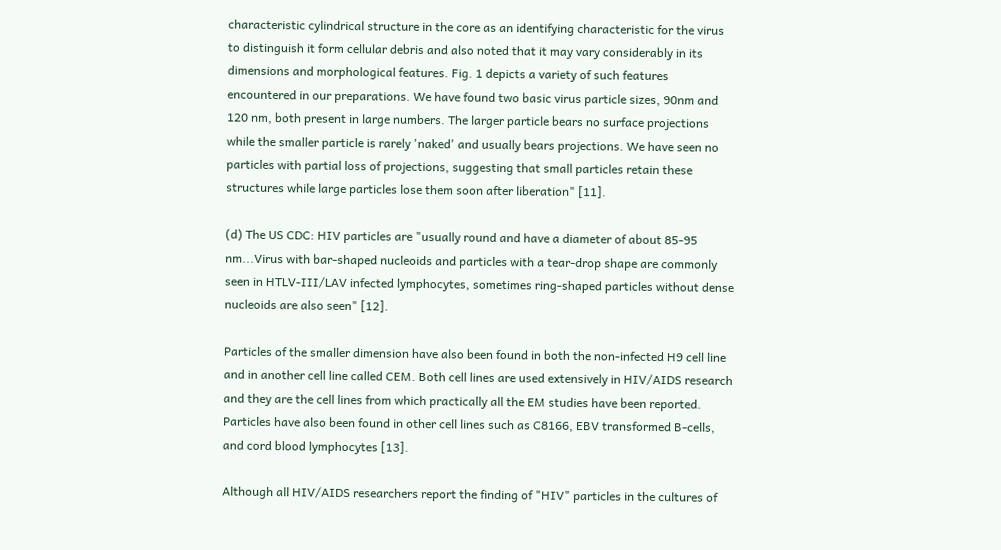characteristic cylindrical structure in the core as an identifying characteristic for the virus to distinguish it form cellular debris and also noted that it may vary considerably in its dimensions and morphological features. Fig. 1 depicts a variety of such features encountered in our preparations. We have found two basic virus particle sizes, 90nm and 120 nm, both present in large numbers. The larger particle bears no surface projections while the smaller particle is rarely 'naked' and usually bears projections. We have seen no particles with partial loss of projections, suggesting that small particles retain these structures while large particles lose them soon after liberation" [11].

(d) The US CDC: HIV particles are "usually round and have a diameter of about 85-95 nm...Virus with bar-shaped nucleoids and particles with a tear-drop shape are commonly seen in HTLV-III/LAV infected lymphocytes, sometimes ring-shaped particles without dense nucleoids are also seen" [12].

Particles of the smaller dimension have also been found in both the non-infected H9 cell line and in another cell line called CEM. Both cell lines are used extensively in HIV/AIDS research and they are the cell lines from which practically all the EM studies have been reported. Particles have also been found in other cell lines such as C8166, EBV transformed B-cells, and cord blood lymphocytes [13].

Although all HIV/AIDS researchers report the finding of "HIV" particles in the cultures of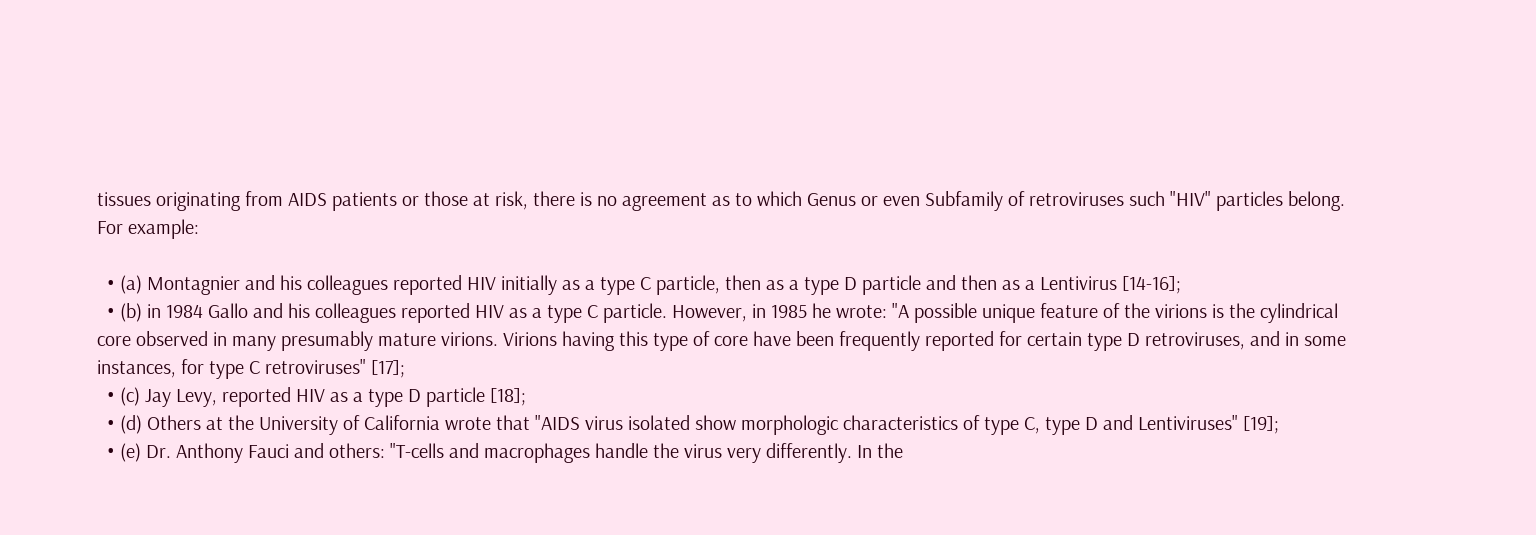tissues originating from AIDS patients or those at risk, there is no agreement as to which Genus or even Subfamily of retroviruses such "HIV" particles belong. For example:

  • (a) Montagnier and his colleagues reported HIV initially as a type C particle, then as a type D particle and then as a Lentivirus [14-16];
  • (b) in 1984 Gallo and his colleagues reported HIV as a type C particle. However, in 1985 he wrote: "A possible unique feature of the virions is the cylindrical core observed in many presumably mature virions. Virions having this type of core have been frequently reported for certain type D retroviruses, and in some instances, for type C retroviruses" [17];
  • (c) Jay Levy, reported HIV as a type D particle [18];
  • (d) Others at the University of California wrote that "AIDS virus isolated show morphologic characteristics of type C, type D and Lentiviruses" [19];
  • (e) Dr. Anthony Fauci and others: "T-cells and macrophages handle the virus very differently. In the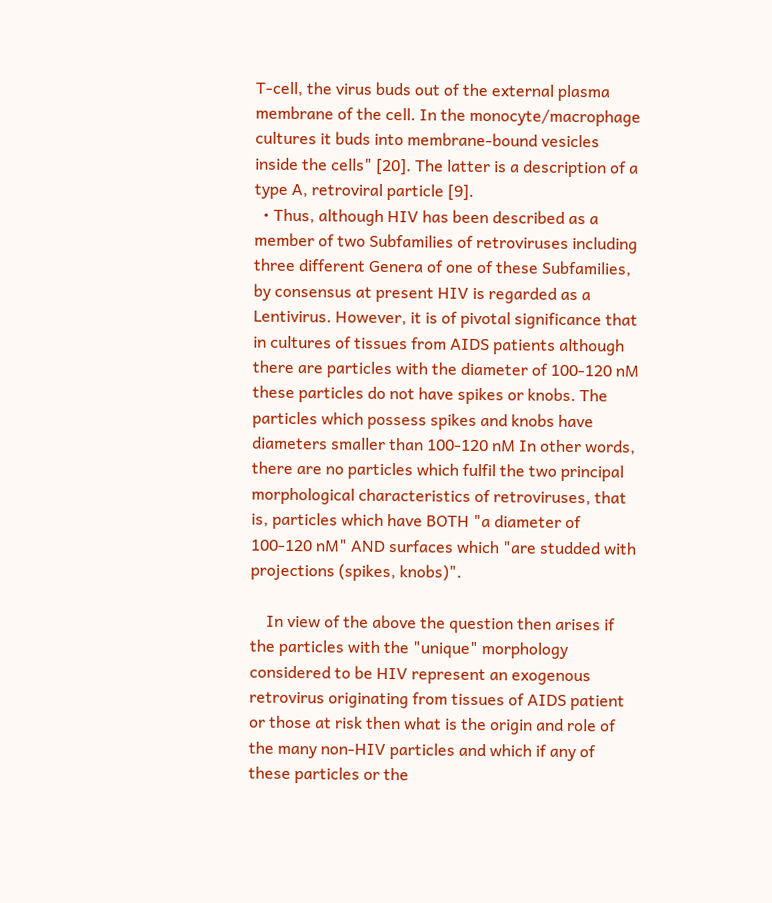T-cell, the virus buds out of the external plasma membrane of the cell. In the monocyte/macrophage cultures it buds into membrane-bound vesicles inside the cells" [20]. The latter is a description of a type A, retroviral particle [9].
  • Thus, although HIV has been described as a member of two Subfamilies of retroviruses including three different Genera of one of these Subfamilies, by consensus at present HIV is regarded as a Lentivirus. However, it is of pivotal significance that in cultures of tissues from AIDS patients although there are particles with the diameter of 100-120 nM these particles do not have spikes or knobs. The particles which possess spikes and knobs have diameters smaller than 100-120 nM In other words, there are no particles which fulfil the two principal morphological characteristics of retroviruses, that is, particles which have BOTH "a diameter of 100-120 nM" AND surfaces which "are studded with projections (spikes, knobs)".

    In view of the above the question then arises if the particles with the "unique" morphology considered to be HIV represent an exogenous retrovirus originating from tissues of AIDS patient or those at risk then what is the origin and role of the many non-HIV particles and which if any of these particles or the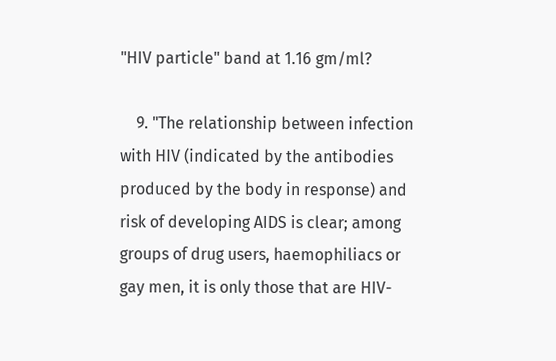"HIV particle" band at 1.16 gm/ml?

    9. "The relationship between infection with HIV (indicated by the antibodies produced by the body in response) and risk of developing AIDS is clear; among groups of drug users, haemophiliacs or gay men, it is only those that are HIV-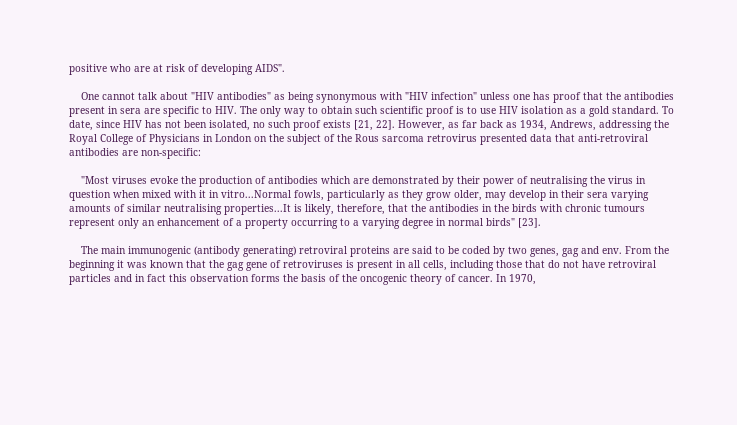positive who are at risk of developing AIDS".

    One cannot talk about "HIV antibodies" as being synonymous with "HIV infection" unless one has proof that the antibodies present in sera are specific to HIV. The only way to obtain such scientific proof is to use HIV isolation as a gold standard. To date, since HIV has not been isolated, no such proof exists [21, 22]. However, as far back as 1934, Andrews, addressing the Royal College of Physicians in London on the subject of the Rous sarcoma retrovirus presented data that anti-retroviral antibodies are non-specific:

    "Most viruses evoke the production of antibodies which are demonstrated by their power of neutralising the virus in question when mixed with it in vitro...Normal fowls, particularly as they grow older, may develop in their sera varying amounts of similar neutralising properties...It is likely, therefore, that the antibodies in the birds with chronic tumours represent only an enhancement of a property occurring to a varying degree in normal birds" [23].

    The main immunogenic (antibody generating) retroviral proteins are said to be coded by two genes, gag and env. From the beginning it was known that the gag gene of retroviruses is present in all cells, including those that do not have retroviral particles and in fact this observation forms the basis of the oncogenic theory of cancer. In 1970,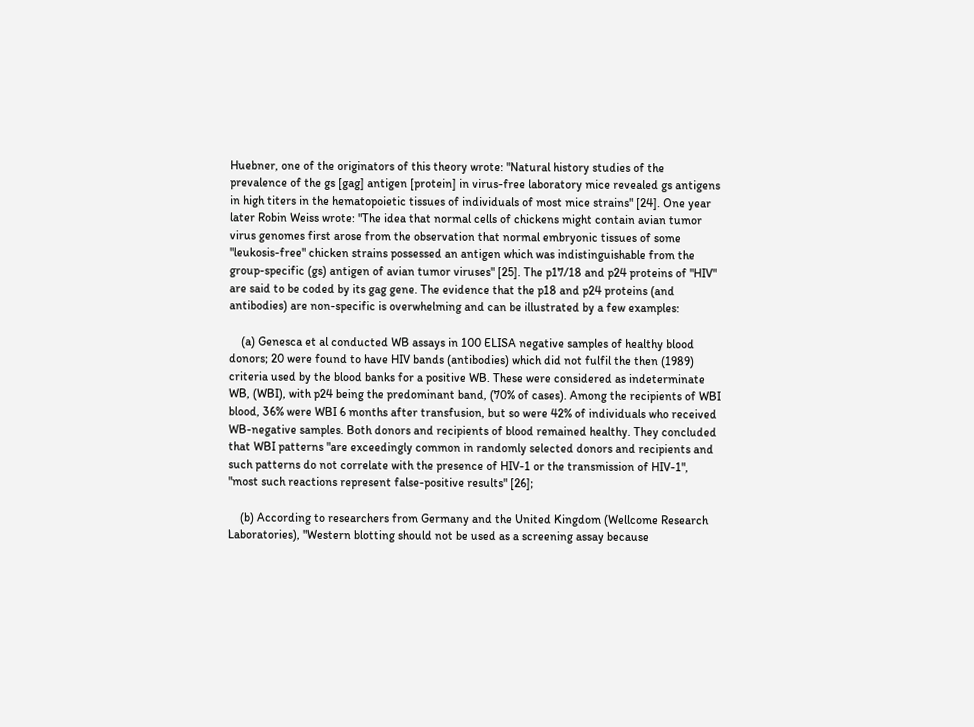Huebner, one of the originators of this theory wrote: "Natural history studies of the prevalence of the gs [gag] antigen [protein] in virus-free laboratory mice revealed gs antigens in high titers in the hematopoietic tissues of individuals of most mice strains" [24]. One year later Robin Weiss wrote: "The idea that normal cells of chickens might contain avian tumor virus genomes first arose from the observation that normal embryonic tissues of some "leukosis-free" chicken strains possessed an antigen which was indistinguishable from the group-specific (gs) antigen of avian tumor viruses" [25]. The p17/18 and p24 proteins of "HIV" are said to be coded by its gag gene. The evidence that the p18 and p24 proteins (and antibodies) are non-specific is overwhelming and can be illustrated by a few examples:

    (a) Genesca et al conducted WB assays in 100 ELISA negative samples of healthy blood donors; 20 were found to have HIV bands (antibodies) which did not fulfil the then (1989) criteria used by the blood banks for a positive WB. These were considered as indeterminate WB, (WBI), with p24 being the predominant band, (70% of cases). Among the recipients of WBI blood, 36% were WBI 6 months after transfusion, but so were 42% of individuals who received WB-negative samples. Both donors and recipients of blood remained healthy. They concluded that WBI patterns "are exceedingly common in randomly selected donors and recipients and such patterns do not correlate with the presence of HIV-1 or the transmission of HIV-1", "most such reactions represent false-positive results" [26];

    (b) According to researchers from Germany and the United Kingdom (Wellcome Research Laboratories), "Western blotting should not be used as a screening assay because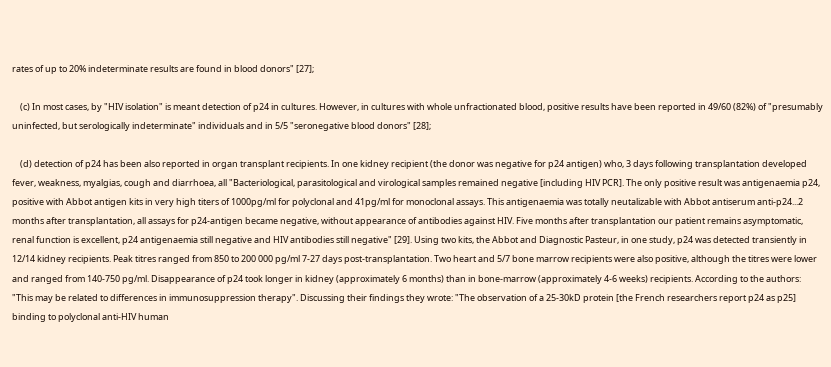rates of up to 20% indeterminate results are found in blood donors" [27];

    (c) In most cases, by "HIV isolation" is meant detection of p24 in cultures. However, in cultures with whole unfractionated blood, positive results have been reported in 49/60 (82%) of "presumably uninfected, but serologically indeterminate" individuals and in 5/5 "seronegative blood donors" [28];

    (d) detection of p24 has been also reported in organ transplant recipients. In one kidney recipient (the donor was negative for p24 antigen) who, 3 days following transplantation developed fever, weakness, myalgias, cough and diarrhoea, all "Bacteriological, parasitological and virological samples remained negative [including HIV PCR]. The only positive result was antigenaemia p24, positive with Abbot antigen kits in very high titers of 1000pg/ml for polyclonal and 41pg/ml for monoclonal assays. This antigenaemia was totally neutalizable with Abbot antiserum anti-p24...2 months after transplantation, all assays for p24-antigen became negative, without appearance of antibodies against HIV. Five months after transplantation our patient remains asymptomatic, renal function is excellent, p24 antigenaemia still negative and HIV antibodies still negative" [29]. Using two kits, the Abbot and Diagnostic Pasteur, in one study, p24 was detected transiently in 12/14 kidney recipients. Peak titres ranged from 850 to 200 000 pg/ml 7-27 days post-transplantation. Two heart and 5/7 bone marrow recipients were also positive, although the titres were lower and ranged from 140-750 pg/ml. Disappearance of p24 took longer in kidney (approximately 6 months) than in bone-marrow (approximately 4-6 weeks) recipients. According to the authors: "This may be related to differences in immunosuppression therapy". Discussing their findings they wrote: "The observation of a 25-30kD protein [the French researchers report p24 as p25] binding to polyclonal anti-HIV human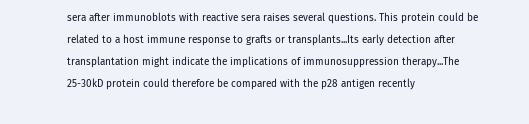sera after immunoblots with reactive sera raises several questions. This protein could be related to a host immune response to grafts or transplants...Its early detection after transplantation might indicate the implications of immunosuppression therapy...The 25-30kD protein could therefore be compared with the p28 antigen recently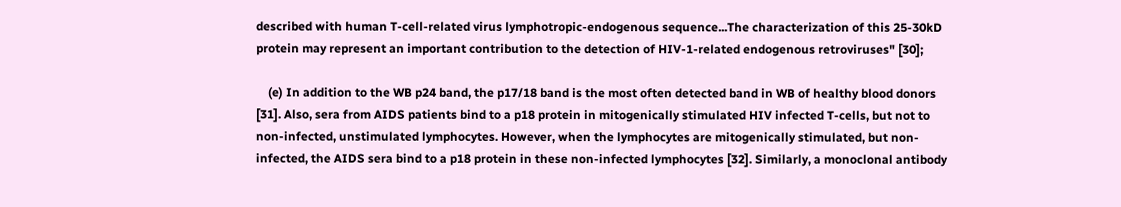described with human T-cell-related virus lymphotropic-endogenous sequence...The characterization of this 25-30kD protein may represent an important contribution to the detection of HIV-1-related endogenous retroviruses" [30];

    (e) In addition to the WB p24 band, the p17/18 band is the most often detected band in WB of healthy blood donors [31]. Also, sera from AIDS patients bind to a p18 protein in mitogenically stimulated HIV infected T-cells, but not to non-infected, unstimulated lymphocytes. However, when the lymphocytes are mitogenically stimulated, but non-infected, the AIDS sera bind to a p18 protein in these non-infected lymphocytes [32]. Similarly, a monoclonal antibody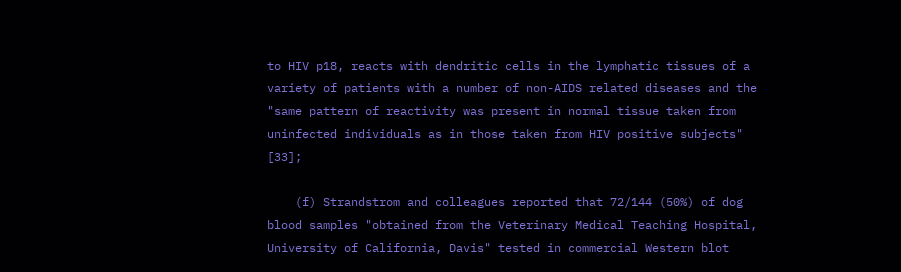to HIV p18, reacts with dendritic cells in the lymphatic tissues of a variety of patients with a number of non-AIDS related diseases and the "same pattern of reactivity was present in normal tissue taken from uninfected individuals as in those taken from HIV positive subjects" [33];

    (f) Strandstrom and colleagues reported that 72/144 (50%) of dog blood samples "obtained from the Veterinary Medical Teaching Hospital, University of California, Davis" tested in commercial Western blot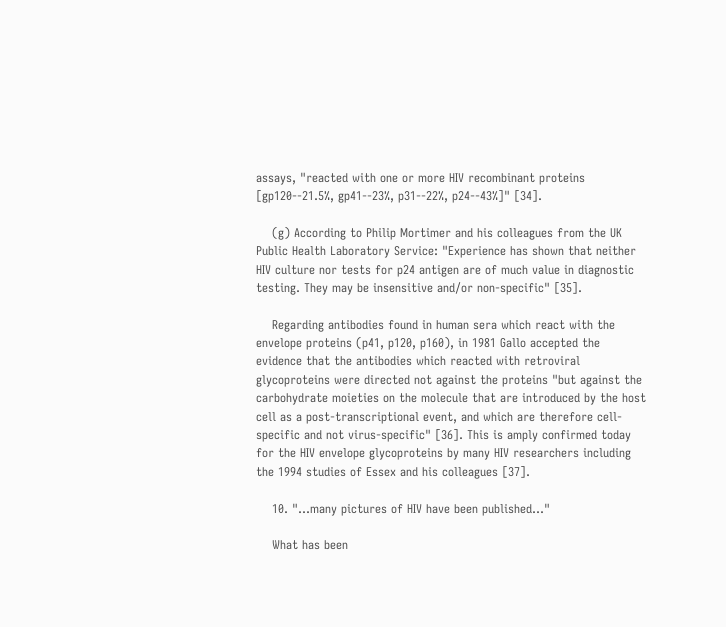assays, "reacted with one or more HIV recombinant proteins [gp120--21.5%, gp41--23%, p31--22%, p24--43%]" [34].

    (g) According to Philip Mortimer and his colleagues from the UK Public Health Laboratory Service: "Experience has shown that neither HIV culture nor tests for p24 antigen are of much value in diagnostic testing. They may be insensitive and/or non-specific" [35].

    Regarding antibodies found in human sera which react with the envelope proteins (p41, p120, p160), in 1981 Gallo accepted the evidence that the antibodies which reacted with retroviral glycoproteins were directed not against the proteins "but against the carbohydrate moieties on the molecule that are introduced by the host cell as a post-transcriptional event, and which are therefore cell-specific and not virus-specific" [36]. This is amply confirmed today for the HIV envelope glycoproteins by many HIV researchers including the 1994 studies of Essex and his colleagues [37].

    10. "...many pictures of HIV have been published..."

    What has been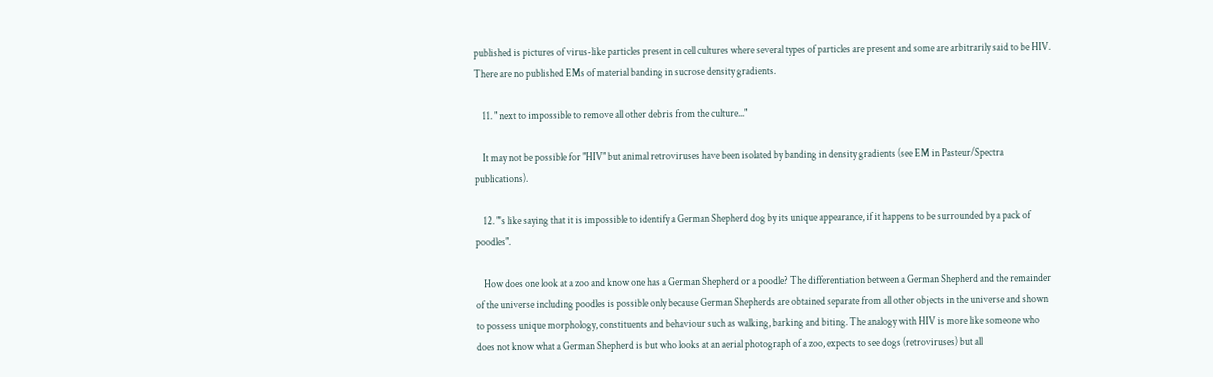published is pictures of virus-like particles present in cell cultures where several types of particles are present and some are arbitrarily said to be HIV. There are no published EMs of material banding in sucrose density gradients.

    11. " next to impossible to remove all other debris from the culture..."

    It may not be possible for "HIV" but animal retroviruses have been isolated by banding in density gradients (see EM in Pasteur/Spectra publications).

    12. "'s like saying that it is impossible to identify a German Shepherd dog by its unique appearance, if it happens to be surrounded by a pack of poodles".

    How does one look at a zoo and know one has a German Shepherd or a poodle? The differentiation between a German Shepherd and the remainder of the universe including poodles is possible only because German Shepherds are obtained separate from all other objects in the universe and shown to possess unique morphology, constituents and behaviour such as walking, barking and biting. The analogy with HIV is more like someone who does not know what a German Shepherd is but who looks at an aerial photograph of a zoo, expects to see dogs (retroviruses) but all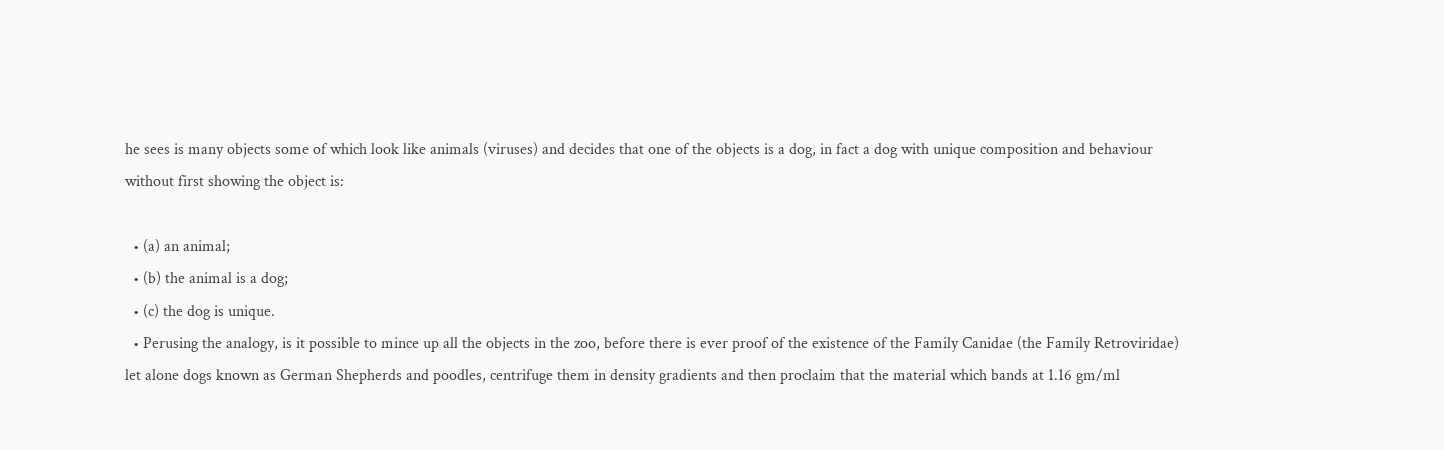he sees is many objects some of which look like animals (viruses) and decides that one of the objects is a dog, in fact a dog with unique composition and behaviour without first showing the object is:

  • (a) an animal;
  • (b) the animal is a dog;
  • (c) the dog is unique.
  • Perusing the analogy, is it possible to mince up all the objects in the zoo, before there is ever proof of the existence of the Family Canidae (the Family Retroviridae) let alone dogs known as German Shepherds and poodles, centrifuge them in density gradients and then proclaim that the material which bands at 1.16 gm/ml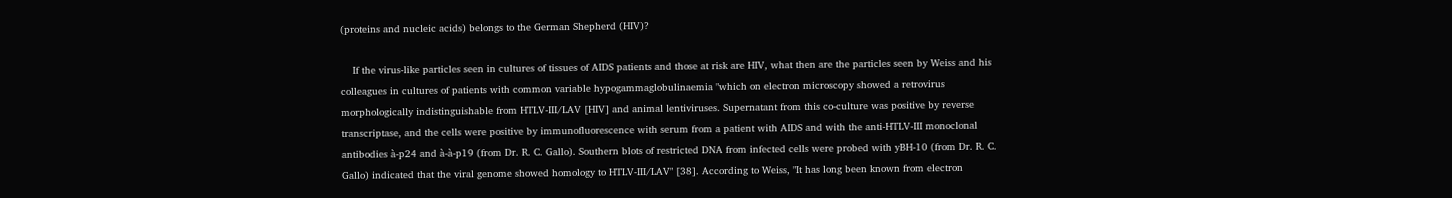(proteins and nucleic acids) belongs to the German Shepherd (HIV)?

    If the virus-like particles seen in cultures of tissues of AIDS patients and those at risk are HIV, what then are the particles seen by Weiss and his colleagues in cultures of patients with common variable hypogammaglobulinaemia "which on electron microscopy showed a retrovirus morphologically indistinguishable from HTLV-III/LAV [HIV] and animal lentiviruses. Supernatant from this co-culture was positive by reverse transcriptase, and the cells were positive by immunofluorescence with serum from a patient with AIDS and with the anti-HTLV-III monoclonal antibodies à-p24 and à-à-p19 (from Dr. R. C. Gallo). Southern blots of restricted DNA from infected cells were probed with yBH-10 (from Dr. R. C. Gallo) indicated that the viral genome showed homology to HTLV-III/LAV" [38]. According to Weiss, "It has long been known from electron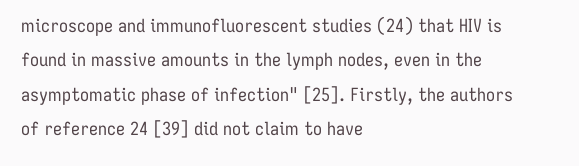microscope and immunofluorescent studies (24) that HIV is found in massive amounts in the lymph nodes, even in the asymptomatic phase of infection" [25]. Firstly, the authors of reference 24 [39] did not claim to have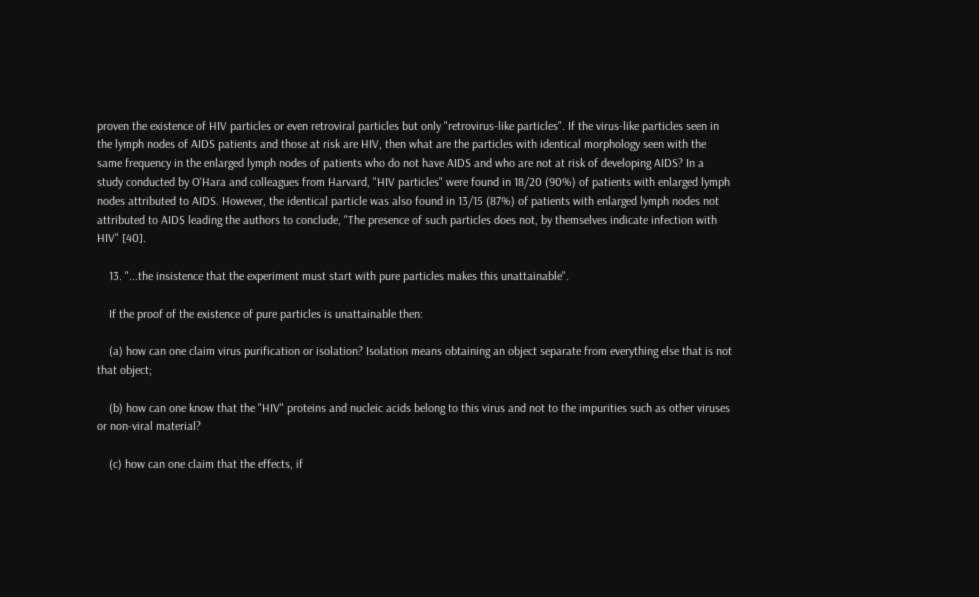proven the existence of HIV particles or even retroviral particles but only "retrovirus-like particles". If the virus-like particles seen in the lymph nodes of AIDS patients and those at risk are HIV, then what are the particles with identical morphology seen with the same frequency in the enlarged lymph nodes of patients who do not have AIDS and who are not at risk of developing AIDS? In a study conducted by O'Hara and colleagues from Harvard, "HIV particles" were found in 18/20 (90%) of patients with enlarged lymph nodes attributed to AIDS. However, the identical particle was also found in 13/15 (87%) of patients with enlarged lymph nodes not attributed to AIDS leading the authors to conclude, "The presence of such particles does not, by themselves indicate infection with HIV" [40].

    13. "...the insistence that the experiment must start with pure particles makes this unattainable".

    If the proof of the existence of pure particles is unattainable then:

    (a) how can one claim virus purification or isolation? Isolation means obtaining an object separate from everything else that is not that object;

    (b) how can one know that the "HIV" proteins and nucleic acids belong to this virus and not to the impurities such as other viruses or non-viral material?

    (c) how can one claim that the effects, if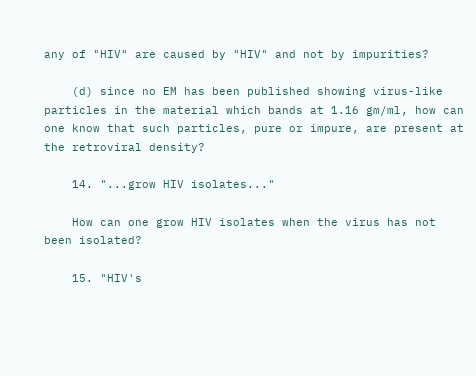any of "HIV" are caused by "HIV" and not by impurities?

    (d) since no EM has been published showing virus-like particles in the material which bands at 1.16 gm/ml, how can one know that such particles, pure or impure, are present at the retroviral density?

    14. "...grow HIV isolates..."

    How can one grow HIV isolates when the virus has not been isolated?

    15. "HIV's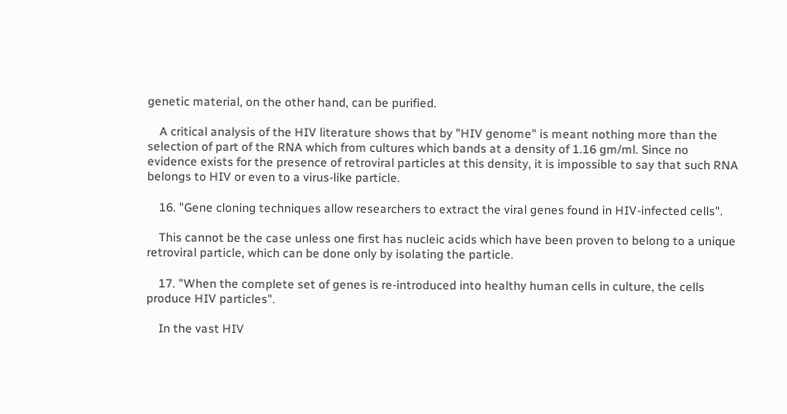genetic material, on the other hand, can be purified.

    A critical analysis of the HIV literature shows that by "HIV genome" is meant nothing more than the selection of part of the RNA which from cultures which bands at a density of 1.16 gm/ml. Since no evidence exists for the presence of retroviral particles at this density, it is impossible to say that such RNA belongs to HIV or even to a virus-like particle.

    16. "Gene cloning techniques allow researchers to extract the viral genes found in HIV-infected cells".

    This cannot be the case unless one first has nucleic acids which have been proven to belong to a unique retroviral particle, which can be done only by isolating the particle.

    17. "When the complete set of genes is re-introduced into healthy human cells in culture, the cells produce HIV particles".

    In the vast HIV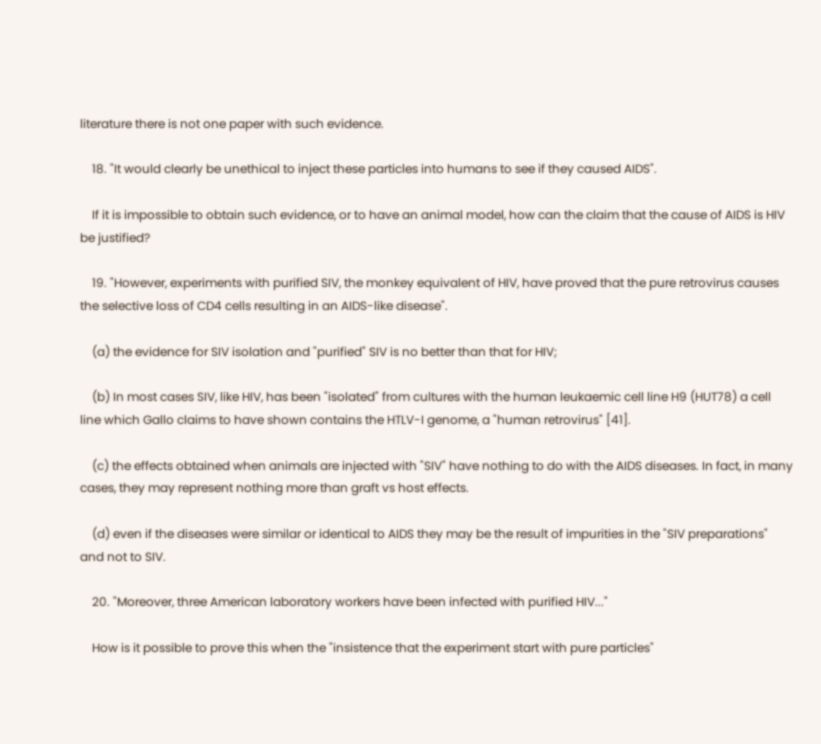literature there is not one paper with such evidence.

    18. "It would clearly be unethical to inject these particles into humans to see if they caused AIDS".

    If it is impossible to obtain such evidence, or to have an animal model, how can the claim that the cause of AIDS is HIV be justified?

    19. "However, experiments with purified SIV, the monkey equivalent of HIV, have proved that the pure retrovirus causes the selective loss of CD4 cells resulting in an AIDS-like disease".

    (a) the evidence for SIV isolation and "purified" SIV is no better than that for HIV;

    (b) In most cases SIV, like HIV, has been "isolated" from cultures with the human leukaemic cell line H9 (HUT78) a cell line which Gallo claims to have shown contains the HTLV-I genome, a "human retrovirus" [41].

    (c) the effects obtained when animals are injected with "SIV" have nothing to do with the AIDS diseases. In fact, in many cases, they may represent nothing more than graft vs host effects.

    (d) even if the diseases were similar or identical to AIDS they may be the result of impurities in the "SIV preparations" and not to SIV.

    20. "Moreover, three American laboratory workers have been infected with purified HIV..."

    How is it possible to prove this when the "insistence that the experiment start with pure particles"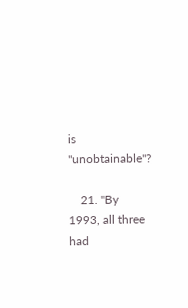is "unobtainable"?

    21. "By 1993, all three had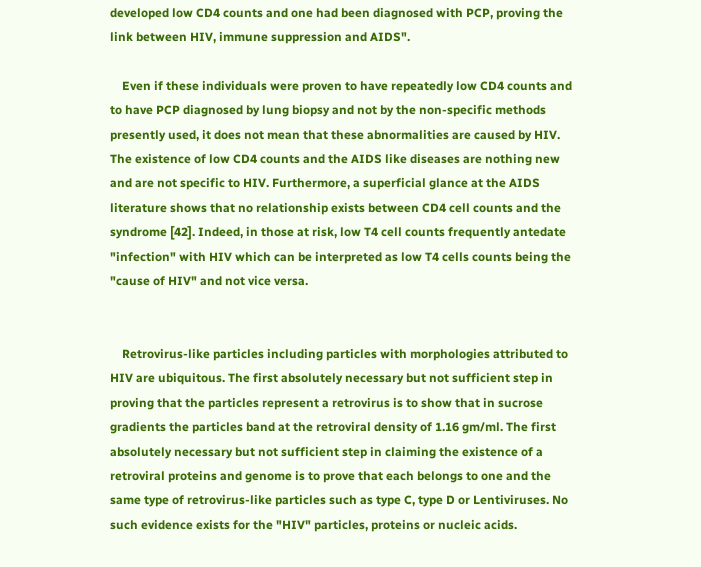developed low CD4 counts and one had been diagnosed with PCP, proving the link between HIV, immune suppression and AIDS".

    Even if these individuals were proven to have repeatedly low CD4 counts and to have PCP diagnosed by lung biopsy and not by the non-specific methods presently used, it does not mean that these abnormalities are caused by HIV. The existence of low CD4 counts and the AIDS like diseases are nothing new and are not specific to HIV. Furthermore, a superficial glance at the AIDS literature shows that no relationship exists between CD4 cell counts and the syndrome [42]. Indeed, in those at risk, low T4 cell counts frequently antedate "infection" with HIV which can be interpreted as low T4 cells counts being the "cause of HIV" and not vice versa.


    Retrovirus-like particles including particles with morphologies attributed to HIV are ubiquitous. The first absolutely necessary but not sufficient step in proving that the particles represent a retrovirus is to show that in sucrose gradients the particles band at the retroviral density of 1.16 gm/ml. The first absolutely necessary but not sufficient step in claiming the existence of a retroviral proteins and genome is to prove that each belongs to one and the same type of retrovirus-like particles such as type C, type D or Lentiviruses. No such evidence exists for the "HIV" particles, proteins or nucleic acids.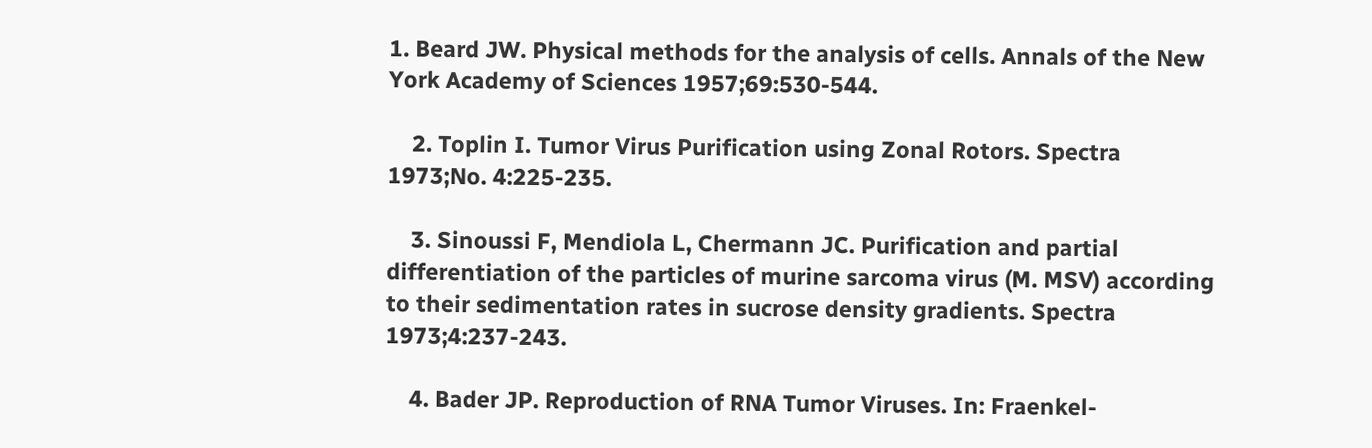1. Beard JW. Physical methods for the analysis of cells. Annals of the New York Academy of Sciences 1957;69:530-544.

    2. Toplin I. Tumor Virus Purification using Zonal Rotors. Spectra 1973;No. 4:225-235.

    3. Sinoussi F, Mendiola L, Chermann JC. Purification and partial differentiation of the particles of murine sarcoma virus (M. MSV) according to their sedimentation rates in sucrose density gradients. Spectra 1973;4:237-243.

    4. Bader JP. Reproduction of RNA Tumor Viruses. In: Fraenkel-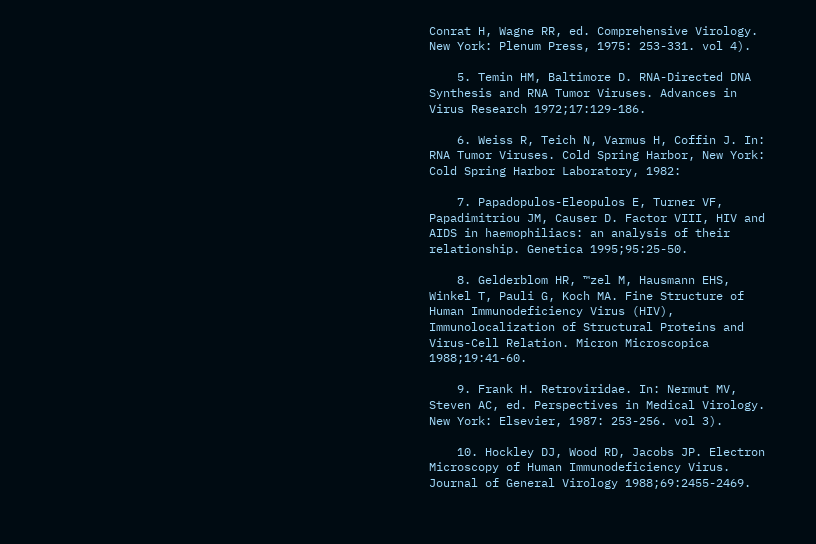Conrat H, Wagne RR, ed. Comprehensive Virology. New York: Plenum Press, 1975: 253-331. vol 4).

    5. Temin HM, Baltimore D. RNA-Directed DNA Synthesis and RNA Tumor Viruses. Advances in Virus Research 1972;17:129-186.

    6. Weiss R, Teich N, Varmus H, Coffin J. In: RNA Tumor Viruses. Cold Spring Harbor, New York: Cold Spring Harbor Laboratory, 1982:

    7. Papadopulos-Eleopulos E, Turner VF, Papadimitriou JM, Causer D. Factor VIII, HIV and AIDS in haemophiliacs: an analysis of their relationship. Genetica 1995;95:25-50.

    8. Gelderblom HR, ™zel M, Hausmann EHS, Winkel T, Pauli G, Koch MA. Fine Structure of Human Immunodeficiency Virus (HIV), Immunolocalization of Structural Proteins and Virus-Cell Relation. Micron Microscopica 1988;19:41-60.

    9. Frank H. Retroviridae. In: Nermut MV, Steven AC, ed. Perspectives in Medical Virology. New York: Elsevier, 1987: 253-256. vol 3).

    10. Hockley DJ, Wood RD, Jacobs JP. Electron Microscopy of Human Immunodeficiency Virus. Journal of General Virology 1988;69:2455-2469.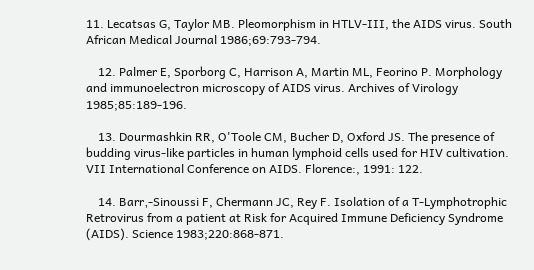11. Lecatsas G, Taylor MB. Pleomorphism in HTLV-III, the AIDS virus. South African Medical Journal 1986;69:793-794.

    12. Palmer E, Sporborg C, Harrison A, Martin ML, Feorino P. Morphology and immunoelectron microscopy of AIDS virus. Archives of Virology 1985;85:189-196.

    13. Dourmashkin RR, O'Toole CM, Bucher D, Oxford JS. The presence of budding virus-like particles in human lymphoid cells used for HIV cultivation. VII International Conference on AIDS. Florence:, 1991: 122.

    14. Barr‚-Sinoussi F, Chermann JC, Rey F. Isolation of a T-Lymphotrophic Retrovirus from a patient at Risk for Acquired Immune Deficiency Syndrome (AIDS). Science 1983;220:868-871.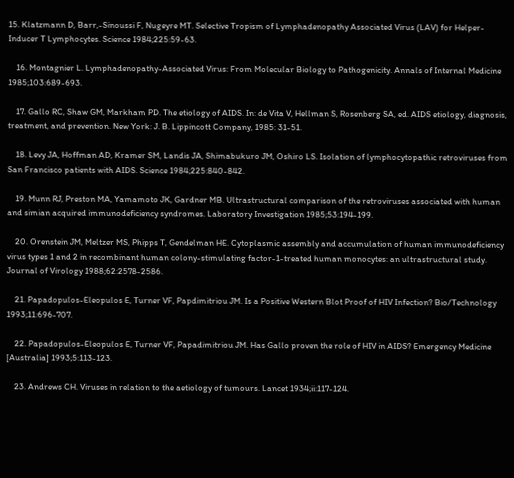15. Klatzmann D, Barr‚-Sinoussi F, Nugeyre MT. Selective Tropism of Lymphadenopathy Associated Virus (LAV) for Helper-Inducer T Lymphocytes. Science 1984;225:59-63.

    16. Montagnier L. Lymphadenopathy-Associated Virus: From Molecular Biology to Pathogenicity. Annals of Internal Medicine 1985;103:689-693.

    17. Gallo RC, Shaw GM, Markham PD. The etiology of AIDS. In: de Vita V, Hellman S, Rosenberg SA, ed. AIDS etiology, diagnosis, treatment, and prevention. New York: J. B. Lippincott Company, 1985: 31-51.

    18. Levy JA, Hoffman AD, Kramer SM, Landis JA, Shimabukuro JM, Oshiro LS. Isolation of lymphocytopathic retroviruses from San Francisco patients with AIDS. Science 1984;225:840-842.

    19. Munn RJ, Preston MA, Yamamoto JK, Gardner MB. Ultrastructural comparison of the retroviruses associated with human and simian acquired immunodeficiency syndromes. Laboratory Investigation 1985;53:194-199.

    20. Orenstein JM, Meltzer MS, Phipps T, Gendelman HE. Cytoplasmic assembly and accumulation of human immunodeficiency virus types 1 and 2 in recombinant human colony-stimulating factor-1-treated human monocytes: an ultrastructural study. Journal of Virology 1988;62:2578-2586.

    21. Papadopulos-Eleopulos E, Turner VF, Papdimitriou JM. Is a Positive Western Blot Proof of HIV Infection? Bio/Technology 1993;11:696-707.

    22. Papadopulos-Eleopulos E, Turner VF, Papadimitriou JM. Has Gallo proven the role of HIV in AIDS? Emergency Medicine [Australia] 1993;5:113-123.

    23. Andrews CH. Viruses in relation to the aetiology of tumours. Lancet 1934;ii:117-124.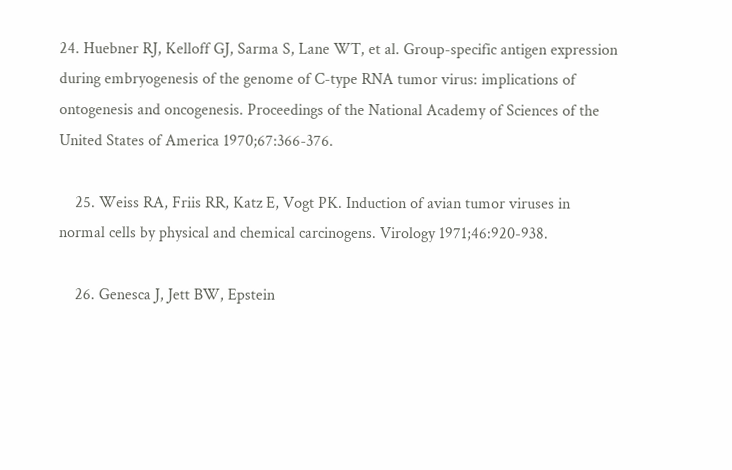24. Huebner RJ, Kelloff GJ, Sarma S, Lane WT, et al. Group-specific antigen expression during embryogenesis of the genome of C-type RNA tumor virus: implications of ontogenesis and oncogenesis. Proceedings of the National Academy of Sciences of the United States of America 1970;67:366-376.

    25. Weiss RA, Friis RR, Katz E, Vogt PK. Induction of avian tumor viruses in normal cells by physical and chemical carcinogens. Virology 1971;46:920-938.

    26. Genesca J, Jett BW, Epstein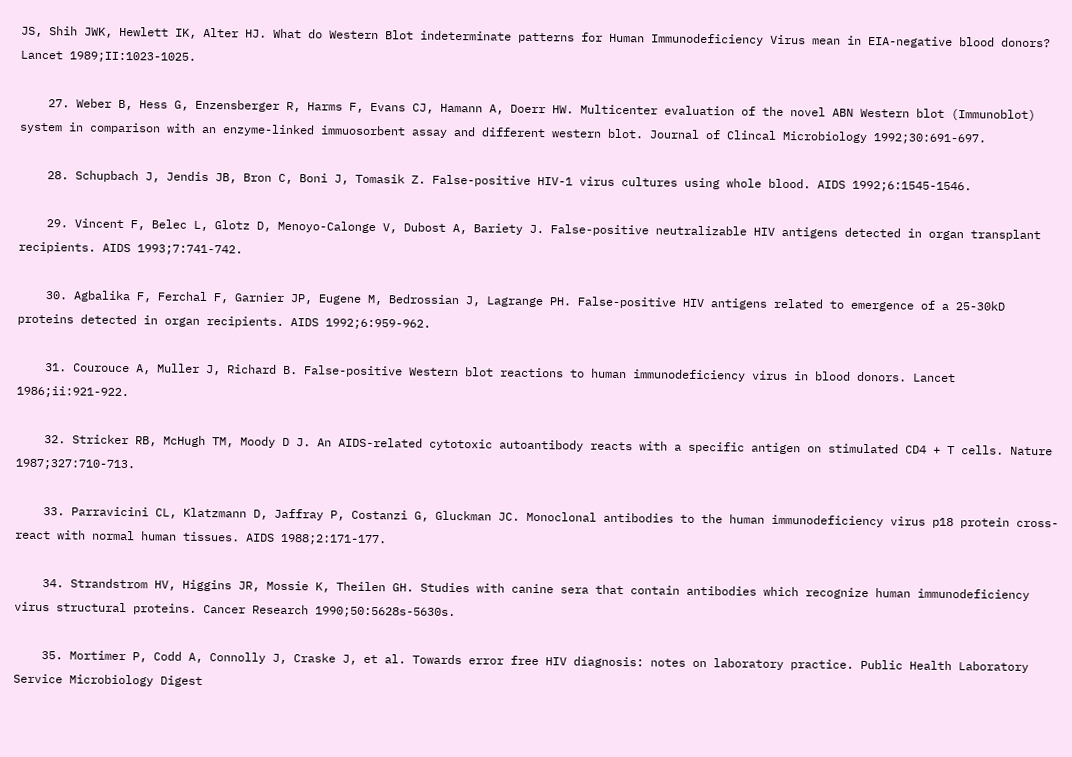JS, Shih JWK, Hewlett IK, Alter HJ. What do Western Blot indeterminate patterns for Human Immunodeficiency Virus mean in EIA-negative blood donors? Lancet 1989;II:1023-1025.

    27. Weber B, Hess G, Enzensberger R, Harms F, Evans CJ, Hamann A, Doerr HW. Multicenter evaluation of the novel ABN Western blot (Immunoblot) system in comparison with an enzyme-linked immuosorbent assay and different western blot. Journal of Clincal Microbiology 1992;30:691-697.

    28. Schupbach J, Jendis JB, Bron C, Boni J, Tomasik Z. False-positive HIV-1 virus cultures using whole blood. AIDS 1992;6:1545-1546.

    29. Vincent F, Belec L, Glotz D, Menoyo-Calonge V, Dubost A, Bariety J. False-positive neutralizable HIV antigens detected in organ transplant recipients. AIDS 1993;7:741-742.

    30. Agbalika F, Ferchal F, Garnier JP, Eugene M, Bedrossian J, Lagrange PH. False-positive HIV antigens related to emergence of a 25-30kD proteins detected in organ recipients. AIDS 1992;6:959-962.

    31. Courouce A, Muller J, Richard B. False-positive Western blot reactions to human immunodeficiency virus in blood donors. Lancet 1986;ii:921-922.

    32. Stricker RB, McHugh TM, Moody D J. An AIDS-related cytotoxic autoantibody reacts with a specific antigen on stimulated CD4 + T cells. Nature 1987;327:710-713.

    33. Parravicini CL, Klatzmann D, Jaffray P, Costanzi G, Gluckman JC. Monoclonal antibodies to the human immunodeficiency virus p18 protein cross-react with normal human tissues. AIDS 1988;2:171-177.

    34. Strandstrom HV, Higgins JR, Mossie K, Theilen GH. Studies with canine sera that contain antibodies which recognize human immunodeficiency virus structural proteins. Cancer Research 1990;50:5628s-5630s.

    35. Mortimer P, Codd A, Connolly J, Craske J, et al. Towards error free HIV diagnosis: notes on laboratory practice. Public Health Laboratory Service Microbiology Digest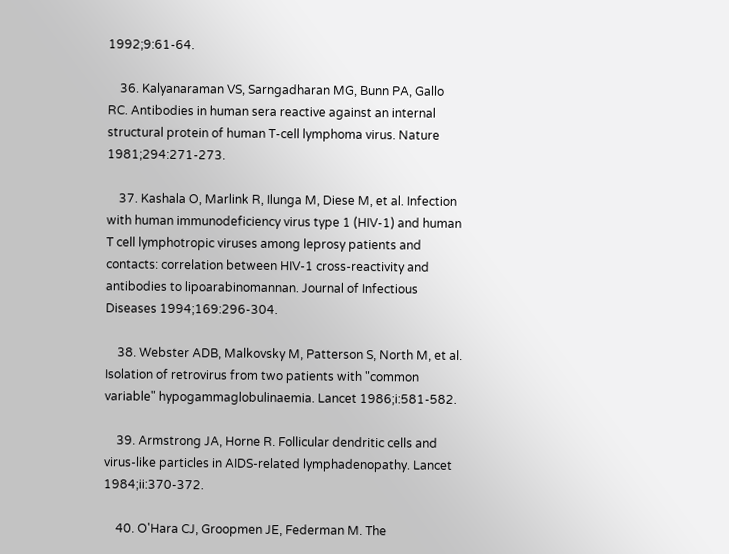1992;9:61-64.

    36. Kalyanaraman VS, Sarngadharan MG, Bunn PA, Gallo RC. Antibodies in human sera reactive against an internal structural protein of human T-cell lymphoma virus. Nature 1981;294:271-273.

    37. Kashala O, Marlink R, Ilunga M, Diese M, et al. Infection with human immunodeficiency virus type 1 (HIV-1) and human T cell lymphotropic viruses among leprosy patients and contacts: correlation between HIV-1 cross-reactivity and antibodies to lipoarabinomannan. Journal of Infectious Diseases 1994;169:296-304.

    38. Webster ADB, Malkovsky M, Patterson S, North M, et al. Isolation of retrovirus from two patients with "common variable" hypogammaglobulinaemia. Lancet 1986;i:581-582.

    39. Armstrong JA, Horne R. Follicular dendritic cells and virus-like particles in AIDS-related lymphadenopathy. Lancet 1984;ii:370-372.

    40. O'Hara CJ, Groopmen JE, Federman M. The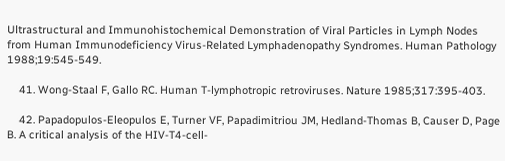Ultrastructural and Immunohistochemical Demonstration of Viral Particles in Lymph Nodes from Human Immunodeficiency Virus-Related Lymphadenopathy Syndromes. Human Pathology 1988;19:545-549.

    41. Wong-Staal F, Gallo RC. Human T-lymphotropic retroviruses. Nature 1985;317:395-403.

    42. Papadopulos-Eleopulos E, Turner VF, Papadimitriou JM, Hedland-Thomas B, Causer D, Page B. A critical analysis of the HIV-T4-cell-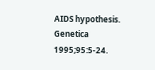AIDS hypothesis. Genetica 1995;95:5-24.